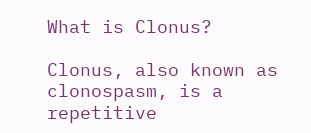What is Clonus?

Clonus, also known as clonospasm, is a repetitive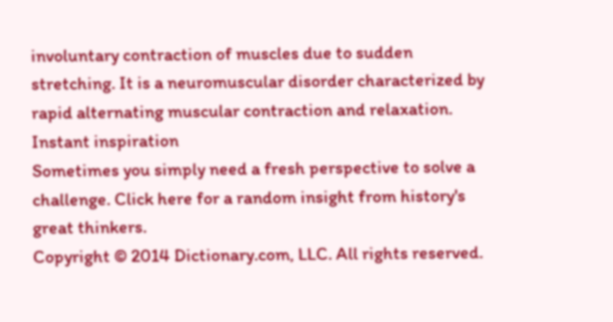involuntary contraction of muscles due to sudden stretching. It is a neuromuscular disorder characterized by rapid alternating muscular contraction and relaxation.
Instant inspiration
Sometimes you simply need a fresh perspective to solve a challenge. Click here for a random insight from history's great thinkers.
Copyright © 2014 Dictionary.com, LLC. All rights reserved.